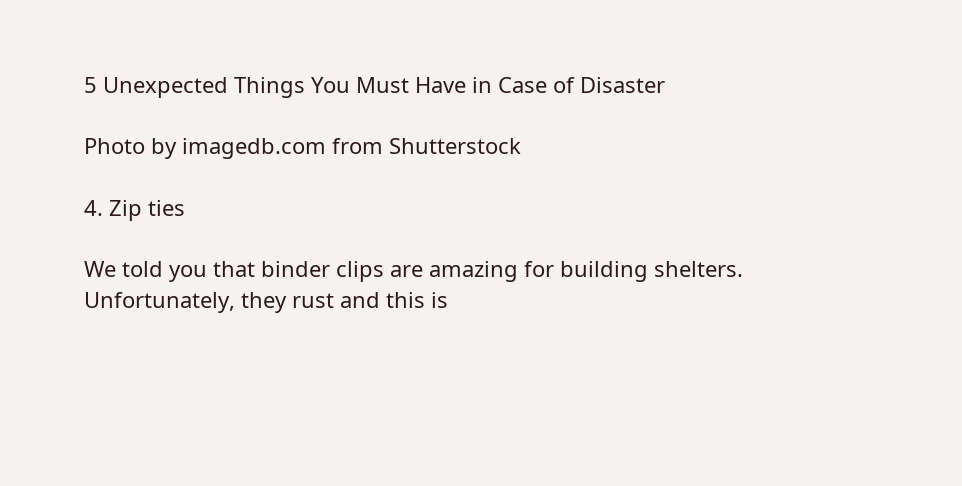5 Unexpected Things You Must Have in Case of Disaster

Photo by imagedb.com from Shutterstock

4. Zip ties

We told you that binder clips are amazing for building shelters. Unfortunately, they rust and this is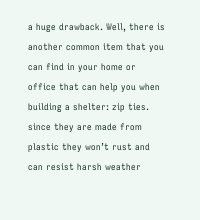a huge drawback. Well, there is another common item that you can find in your home or office that can help you when building a shelter: zip ties. since they are made from plastic they won’t rust and can resist harsh weather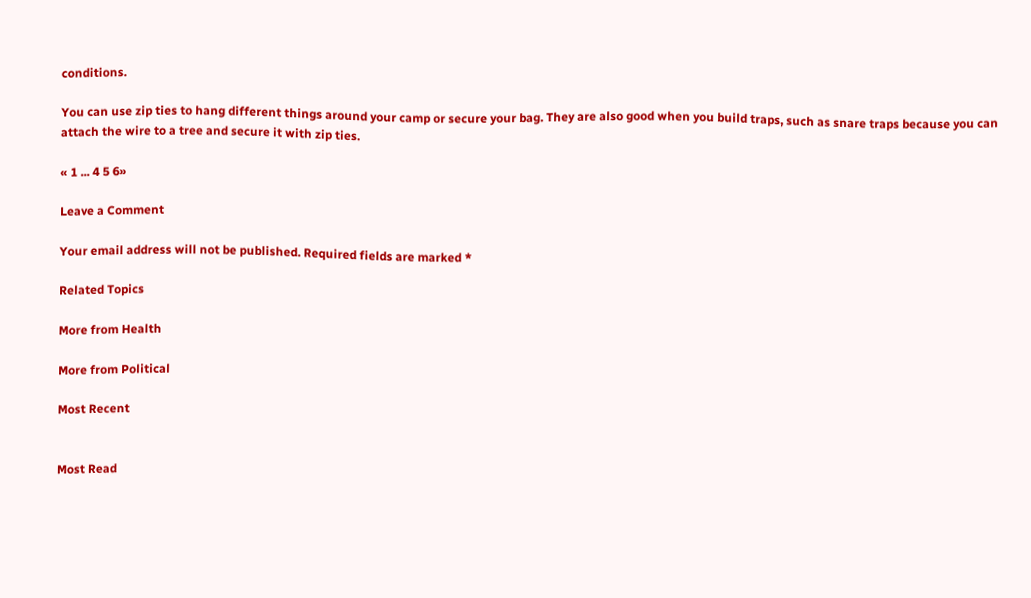conditions.

You can use zip ties to hang different things around your camp or secure your bag. They are also good when you build traps, such as snare traps because you can attach the wire to a tree and secure it with zip ties.

« 1 ... 4 5 6»

Leave a Comment

Your email address will not be published. Required fields are marked *

Related Topics

More from Health

More from Political

Most Recent


Most Read